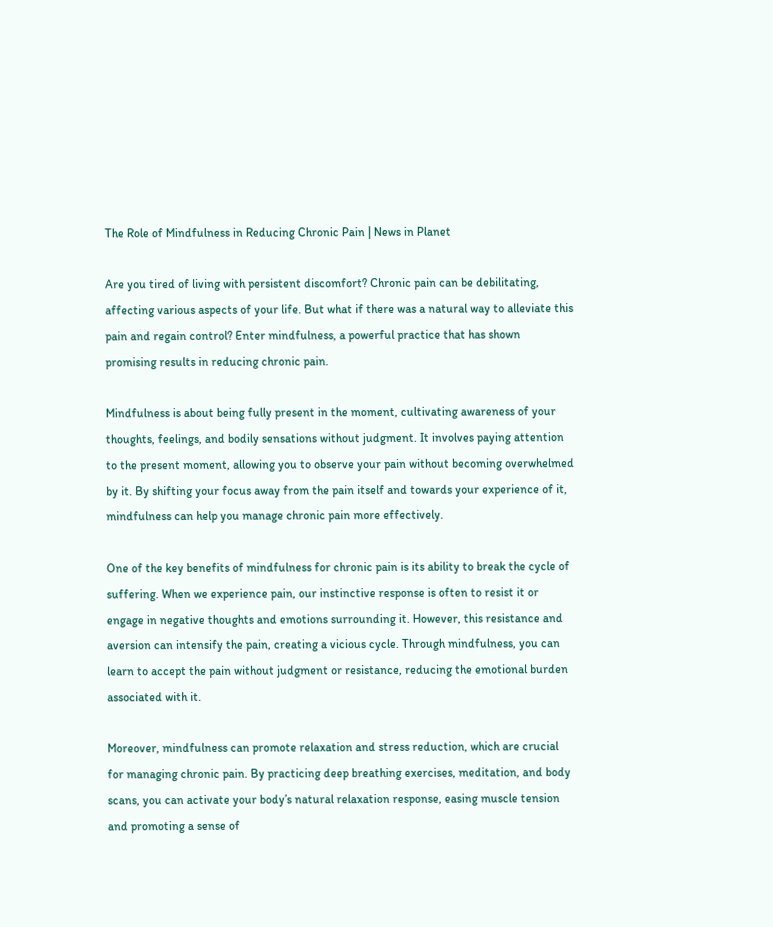The Role of Mindfulness in Reducing Chronic Pain | News in Planet

Are you tired of living with persistent discomfort? Chronic pain can be debilitating, affecting various aspects of your life. But what if there was a natural way to alleviate this pain and regain control? Enter mindfulness, a powerful practice that has shown promising results in reducing chronic pain.

Mindfulness is about being fully present in the moment, cultivating awareness of your thoughts, feelings, and bodily sensations without judgment. It involves paying attention to the present moment, allowing you to observe your pain without becoming overwhelmed by it. By shifting your focus away from the pain itself and towards your experience of it, mindfulness can help you manage chronic pain more effectively.

One of the key benefits of mindfulness for chronic pain is its ability to break the cycle of suffering. When we experience pain, our instinctive response is often to resist it or engage in negative thoughts and emotions surrounding it. However, this resistance and aversion can intensify the pain, creating a vicious cycle. Through mindfulness, you can learn to accept the pain without judgment or resistance, reducing the emotional burden associated with it.

Moreover, mindfulness can promote relaxation and stress reduction, which are crucial for managing chronic pain. By practicing deep breathing exercises, meditation, and body scans, you can activate your body’s natural relaxation response, easing muscle tension and promoting a sense of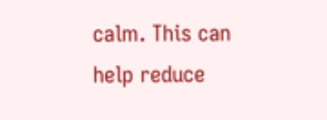calm. This can help reduce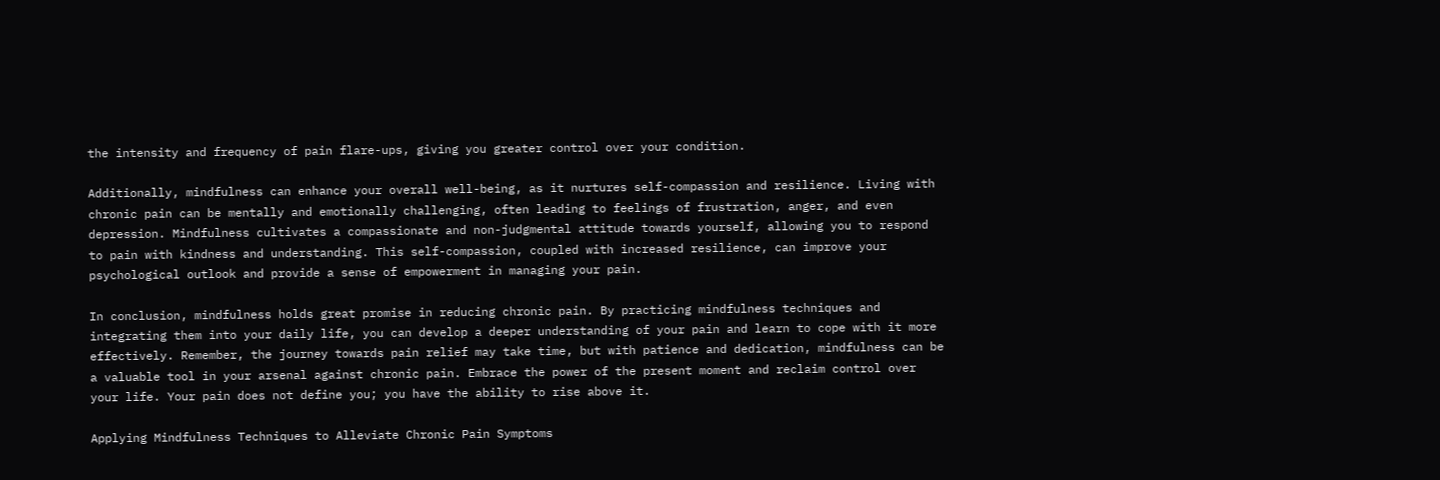the intensity and frequency of pain flare-ups, giving you greater control over your condition.

Additionally, mindfulness can enhance your overall well-being, as it nurtures self-compassion and resilience. Living with chronic pain can be mentally and emotionally challenging, often leading to feelings of frustration, anger, and even depression. Mindfulness cultivates a compassionate and non-judgmental attitude towards yourself, allowing you to respond to pain with kindness and understanding. This self-compassion, coupled with increased resilience, can improve your psychological outlook and provide a sense of empowerment in managing your pain.

In conclusion, mindfulness holds great promise in reducing chronic pain. By practicing mindfulness techniques and integrating them into your daily life, you can develop a deeper understanding of your pain and learn to cope with it more effectively. Remember, the journey towards pain relief may take time, but with patience and dedication, mindfulness can be a valuable tool in your arsenal against chronic pain. Embrace the power of the present moment and reclaim control over your life. Your pain does not define you; you have the ability to rise above it.

Applying Mindfulness Techniques to Alleviate Chronic Pain Symptoms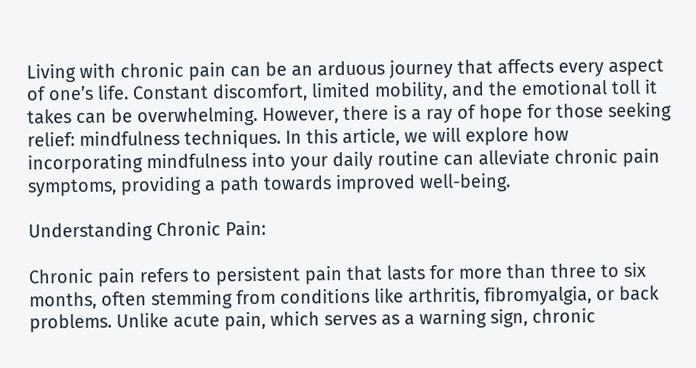Living with chronic pain can be an arduous journey that affects every aspect of one’s life. Constant discomfort, limited mobility, and the emotional toll it takes can be overwhelming. However, there is a ray of hope for those seeking relief: mindfulness techniques. In this article, we will explore how incorporating mindfulness into your daily routine can alleviate chronic pain symptoms, providing a path towards improved well-being.

Understanding Chronic Pain:

Chronic pain refers to persistent pain that lasts for more than three to six months, often stemming from conditions like arthritis, fibromyalgia, or back problems. Unlike acute pain, which serves as a warning sign, chronic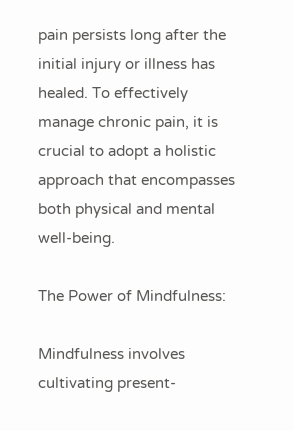pain persists long after the initial injury or illness has healed. To effectively manage chronic pain, it is crucial to adopt a holistic approach that encompasses both physical and mental well-being.

The Power of Mindfulness:

Mindfulness involves cultivating present-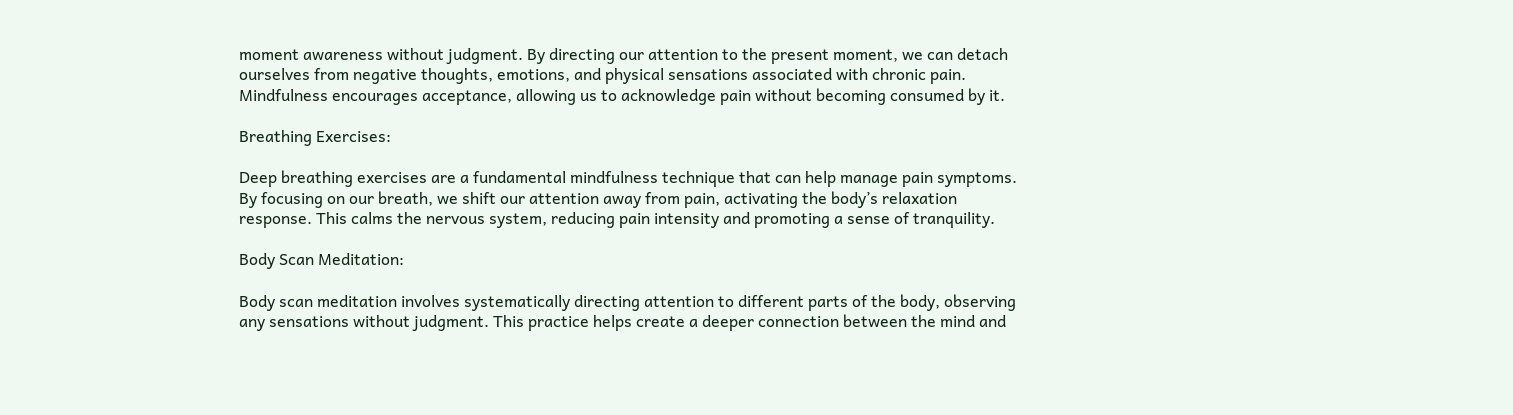moment awareness without judgment. By directing our attention to the present moment, we can detach ourselves from negative thoughts, emotions, and physical sensations associated with chronic pain. Mindfulness encourages acceptance, allowing us to acknowledge pain without becoming consumed by it.

Breathing Exercises:

Deep breathing exercises are a fundamental mindfulness technique that can help manage pain symptoms. By focusing on our breath, we shift our attention away from pain, activating the body’s relaxation response. This calms the nervous system, reducing pain intensity and promoting a sense of tranquility.

Body Scan Meditation:

Body scan meditation involves systematically directing attention to different parts of the body, observing any sensations without judgment. This practice helps create a deeper connection between the mind and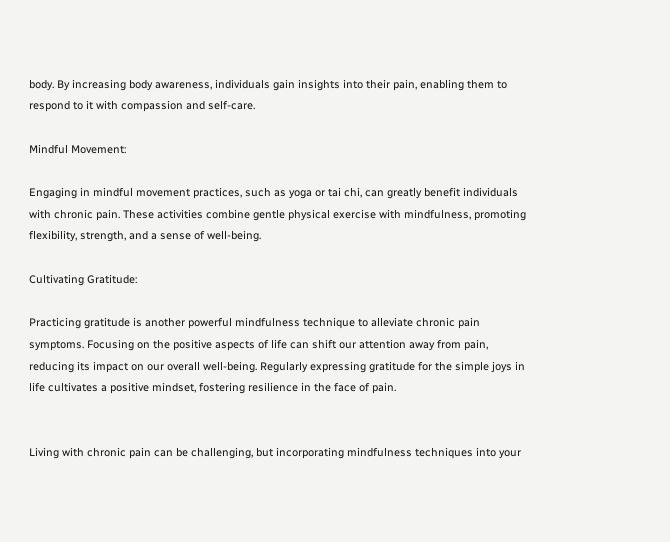body. By increasing body awareness, individuals gain insights into their pain, enabling them to respond to it with compassion and self-care.

Mindful Movement:

Engaging in mindful movement practices, such as yoga or tai chi, can greatly benefit individuals with chronic pain. These activities combine gentle physical exercise with mindfulness, promoting flexibility, strength, and a sense of well-being.

Cultivating Gratitude:

Practicing gratitude is another powerful mindfulness technique to alleviate chronic pain symptoms. Focusing on the positive aspects of life can shift our attention away from pain, reducing its impact on our overall well-being. Regularly expressing gratitude for the simple joys in life cultivates a positive mindset, fostering resilience in the face of pain.


Living with chronic pain can be challenging, but incorporating mindfulness techniques into your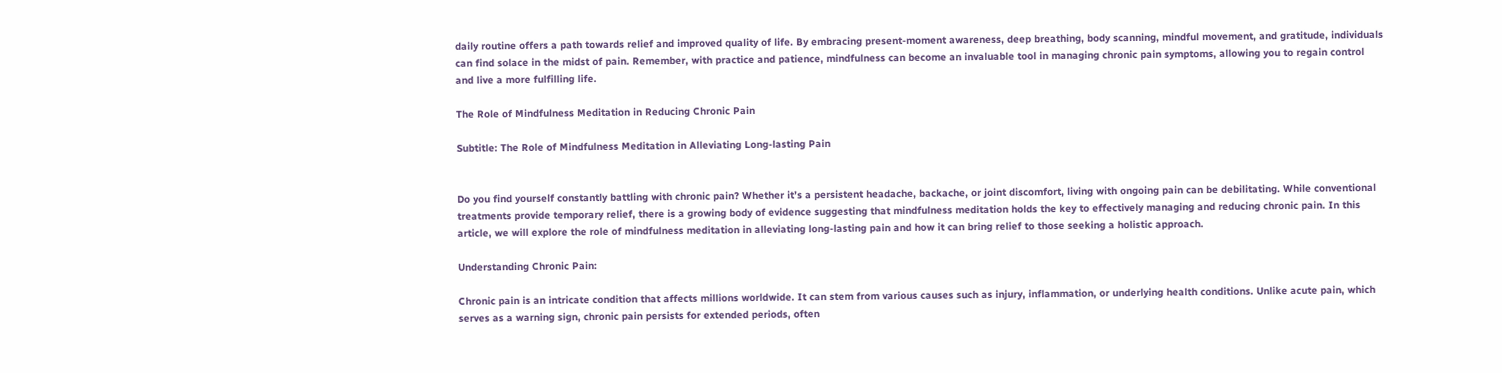daily routine offers a path towards relief and improved quality of life. By embracing present-moment awareness, deep breathing, body scanning, mindful movement, and gratitude, individuals can find solace in the midst of pain. Remember, with practice and patience, mindfulness can become an invaluable tool in managing chronic pain symptoms, allowing you to regain control and live a more fulfilling life.

The Role of Mindfulness Meditation in Reducing Chronic Pain

Subtitle: The Role of Mindfulness Meditation in Alleviating Long-lasting Pain


Do you find yourself constantly battling with chronic pain? Whether it’s a persistent headache, backache, or joint discomfort, living with ongoing pain can be debilitating. While conventional treatments provide temporary relief, there is a growing body of evidence suggesting that mindfulness meditation holds the key to effectively managing and reducing chronic pain. In this article, we will explore the role of mindfulness meditation in alleviating long-lasting pain and how it can bring relief to those seeking a holistic approach.

Understanding Chronic Pain:

Chronic pain is an intricate condition that affects millions worldwide. It can stem from various causes such as injury, inflammation, or underlying health conditions. Unlike acute pain, which serves as a warning sign, chronic pain persists for extended periods, often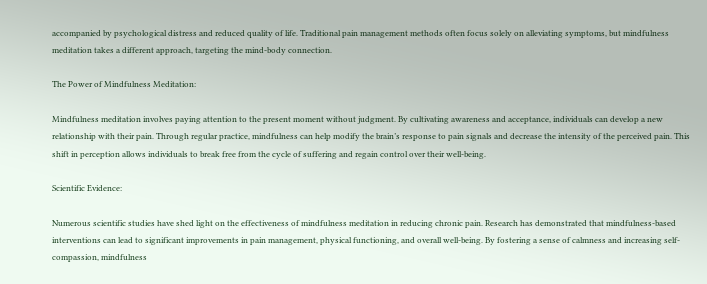accompanied by psychological distress and reduced quality of life. Traditional pain management methods often focus solely on alleviating symptoms, but mindfulness meditation takes a different approach, targeting the mind-body connection.

The Power of Mindfulness Meditation:

Mindfulness meditation involves paying attention to the present moment without judgment. By cultivating awareness and acceptance, individuals can develop a new relationship with their pain. Through regular practice, mindfulness can help modify the brain’s response to pain signals and decrease the intensity of the perceived pain. This shift in perception allows individuals to break free from the cycle of suffering and regain control over their well-being.

Scientific Evidence:

Numerous scientific studies have shed light on the effectiveness of mindfulness meditation in reducing chronic pain. Research has demonstrated that mindfulness-based interventions can lead to significant improvements in pain management, physical functioning, and overall well-being. By fostering a sense of calmness and increasing self-compassion, mindfulness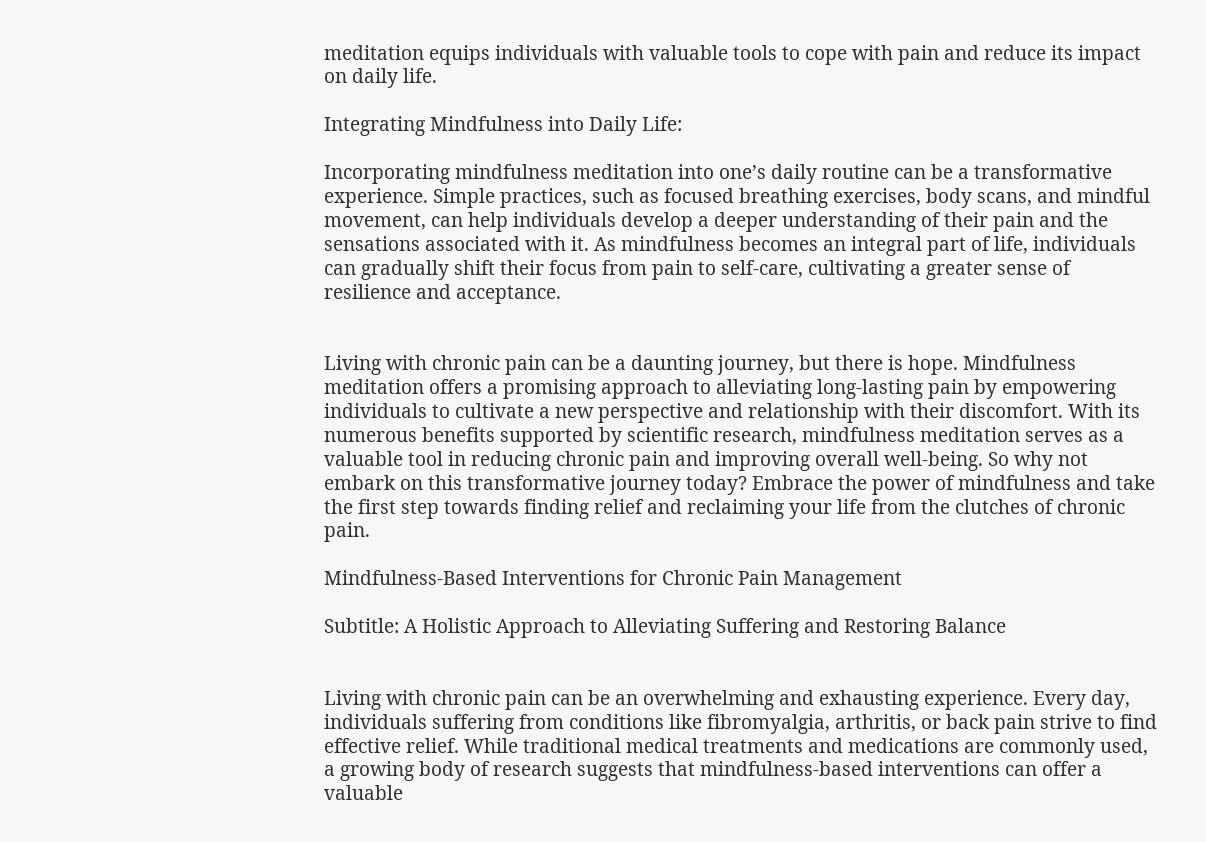meditation equips individuals with valuable tools to cope with pain and reduce its impact on daily life.

Integrating Mindfulness into Daily Life:

Incorporating mindfulness meditation into one’s daily routine can be a transformative experience. Simple practices, such as focused breathing exercises, body scans, and mindful movement, can help individuals develop a deeper understanding of their pain and the sensations associated with it. As mindfulness becomes an integral part of life, individuals can gradually shift their focus from pain to self-care, cultivating a greater sense of resilience and acceptance.


Living with chronic pain can be a daunting journey, but there is hope. Mindfulness meditation offers a promising approach to alleviating long-lasting pain by empowering individuals to cultivate a new perspective and relationship with their discomfort. With its numerous benefits supported by scientific research, mindfulness meditation serves as a valuable tool in reducing chronic pain and improving overall well-being. So why not embark on this transformative journey today? Embrace the power of mindfulness and take the first step towards finding relief and reclaiming your life from the clutches of chronic pain.

Mindfulness-Based Interventions for Chronic Pain Management

Subtitle: A Holistic Approach to Alleviating Suffering and Restoring Balance


Living with chronic pain can be an overwhelming and exhausting experience. Every day, individuals suffering from conditions like fibromyalgia, arthritis, or back pain strive to find effective relief. While traditional medical treatments and medications are commonly used, a growing body of research suggests that mindfulness-based interventions can offer a valuable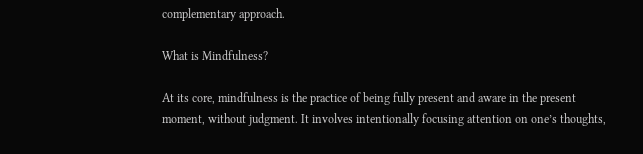complementary approach.

What is Mindfulness?

At its core, mindfulness is the practice of being fully present and aware in the present moment, without judgment. It involves intentionally focusing attention on one’s thoughts,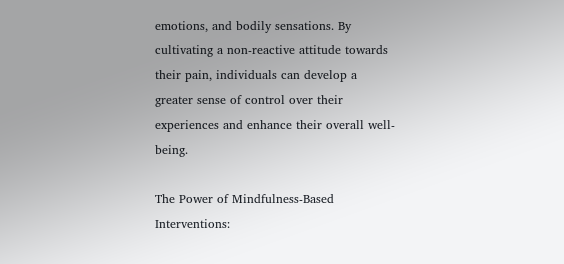emotions, and bodily sensations. By cultivating a non-reactive attitude towards their pain, individuals can develop a greater sense of control over their experiences and enhance their overall well-being.

The Power of Mindfulness-Based Interventions: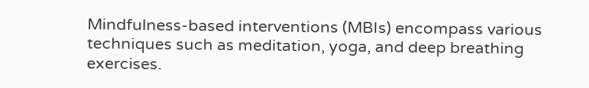Mindfulness-based interventions (MBIs) encompass various techniques such as meditation, yoga, and deep breathing exercises.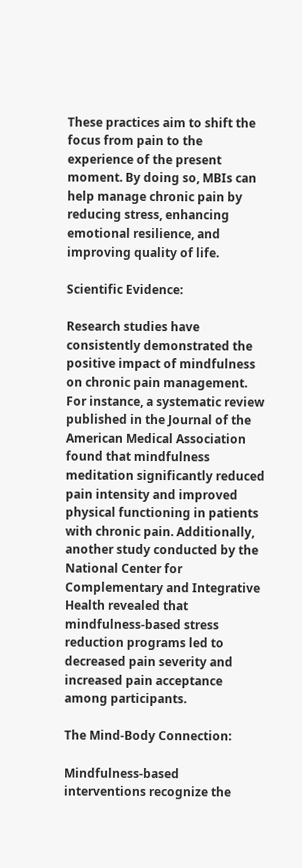These practices aim to shift the focus from pain to the experience of the present moment. By doing so, MBIs can help manage chronic pain by reducing stress, enhancing emotional resilience, and improving quality of life.

Scientific Evidence:

Research studies have consistently demonstrated the positive impact of mindfulness on chronic pain management. For instance, a systematic review published in the Journal of the American Medical Association found that mindfulness meditation significantly reduced pain intensity and improved physical functioning in patients with chronic pain. Additionally, another study conducted by the National Center for Complementary and Integrative Health revealed that mindfulness-based stress reduction programs led to decreased pain severity and increased pain acceptance among participants.

The Mind-Body Connection:

Mindfulness-based interventions recognize the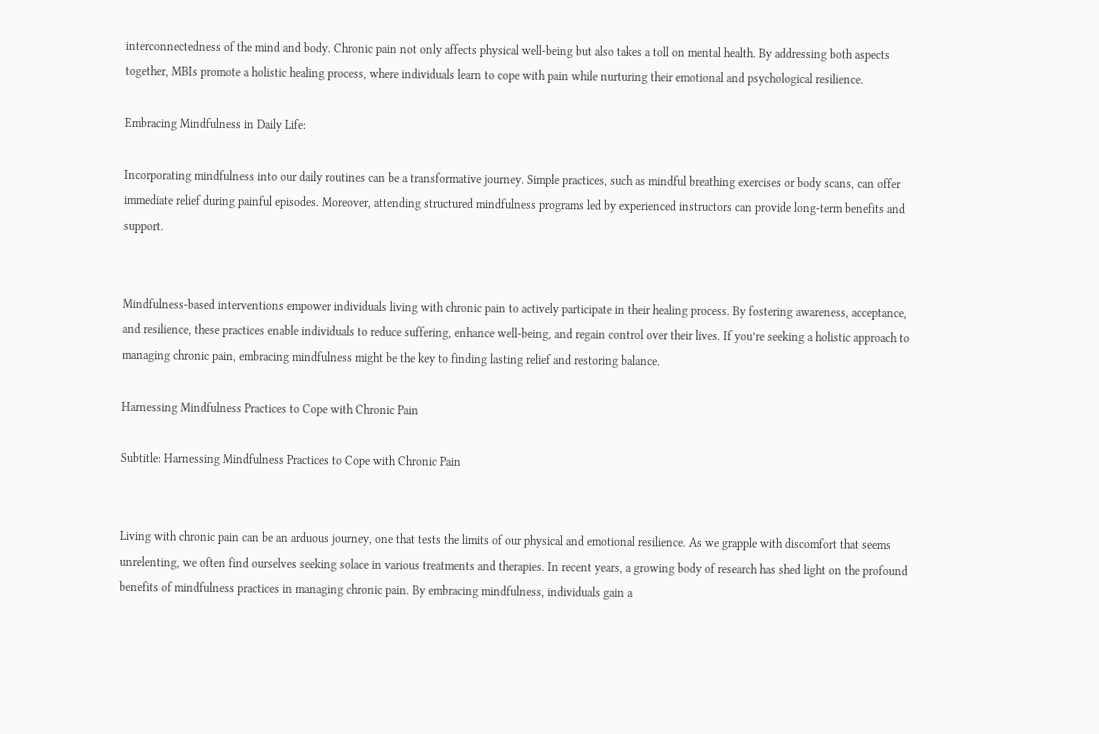interconnectedness of the mind and body. Chronic pain not only affects physical well-being but also takes a toll on mental health. By addressing both aspects together, MBIs promote a holistic healing process, where individuals learn to cope with pain while nurturing their emotional and psychological resilience.

Embracing Mindfulness in Daily Life:

Incorporating mindfulness into our daily routines can be a transformative journey. Simple practices, such as mindful breathing exercises or body scans, can offer immediate relief during painful episodes. Moreover, attending structured mindfulness programs led by experienced instructors can provide long-term benefits and support.


Mindfulness-based interventions empower individuals living with chronic pain to actively participate in their healing process. By fostering awareness, acceptance, and resilience, these practices enable individuals to reduce suffering, enhance well-being, and regain control over their lives. If you’re seeking a holistic approach to managing chronic pain, embracing mindfulness might be the key to finding lasting relief and restoring balance.

Harnessing Mindfulness Practices to Cope with Chronic Pain

Subtitle: Harnessing Mindfulness Practices to Cope with Chronic Pain


Living with chronic pain can be an arduous journey, one that tests the limits of our physical and emotional resilience. As we grapple with discomfort that seems unrelenting, we often find ourselves seeking solace in various treatments and therapies. In recent years, a growing body of research has shed light on the profound benefits of mindfulness practices in managing chronic pain. By embracing mindfulness, individuals gain a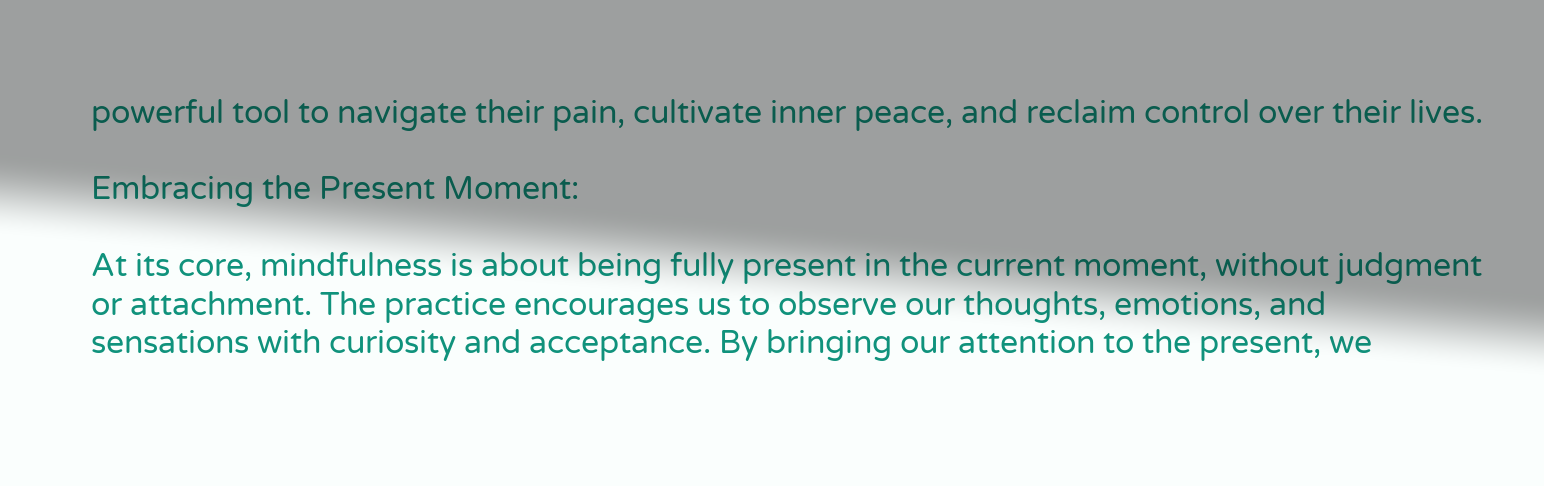powerful tool to navigate their pain, cultivate inner peace, and reclaim control over their lives.

Embracing the Present Moment:

At its core, mindfulness is about being fully present in the current moment, without judgment or attachment. The practice encourages us to observe our thoughts, emotions, and sensations with curiosity and acceptance. By bringing our attention to the present, we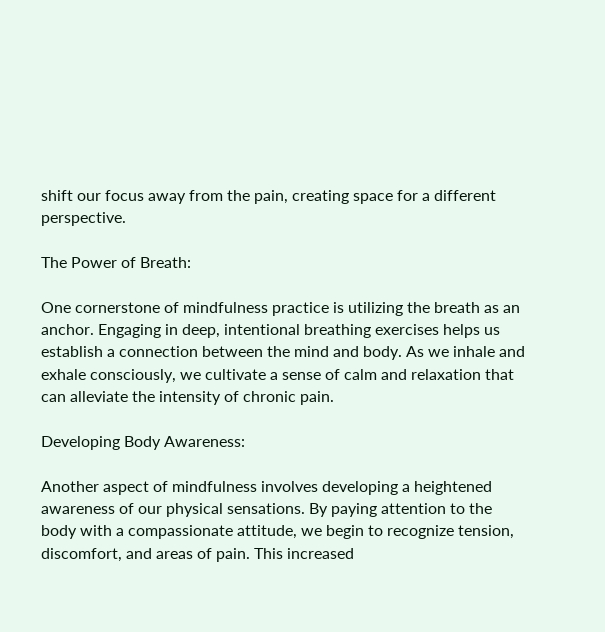shift our focus away from the pain, creating space for a different perspective.

The Power of Breath:

One cornerstone of mindfulness practice is utilizing the breath as an anchor. Engaging in deep, intentional breathing exercises helps us establish a connection between the mind and body. As we inhale and exhale consciously, we cultivate a sense of calm and relaxation that can alleviate the intensity of chronic pain.

Developing Body Awareness:

Another aspect of mindfulness involves developing a heightened awareness of our physical sensations. By paying attention to the body with a compassionate attitude, we begin to recognize tension, discomfort, and areas of pain. This increased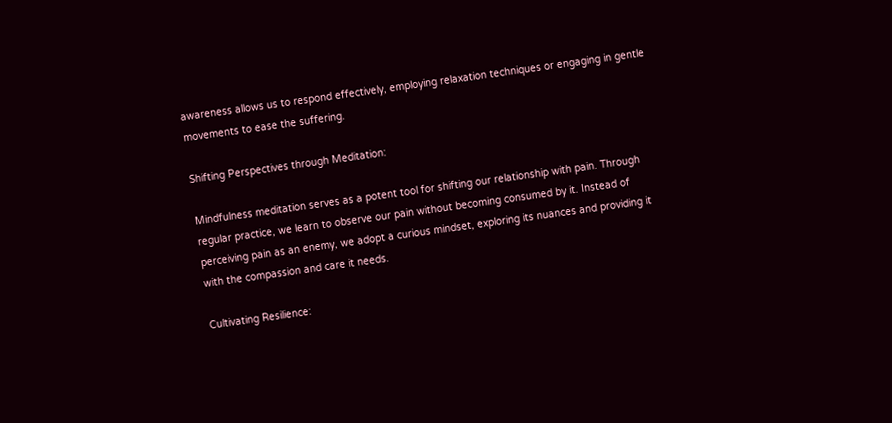awareness allows us to respond effectively, employing relaxation techniques or engaging in gentle movements to ease the suffering.

Shifting Perspectives through Meditation:

Mindfulness meditation serves as a potent tool for shifting our relationship with pain. Through regular practice, we learn to observe our pain without becoming consumed by it. Instead of perceiving pain as an enemy, we adopt a curious mindset, exploring its nuances and providing it with the compassion and care it needs.

Cultivating Resilience: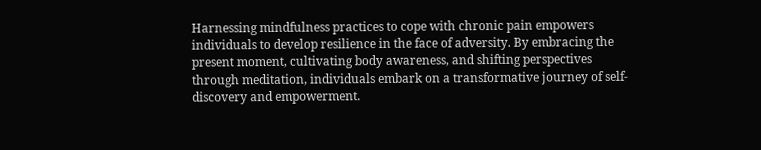Harnessing mindfulness practices to cope with chronic pain empowers individuals to develop resilience in the face of adversity. By embracing the present moment, cultivating body awareness, and shifting perspectives through meditation, individuals embark on a transformative journey of self-discovery and empowerment.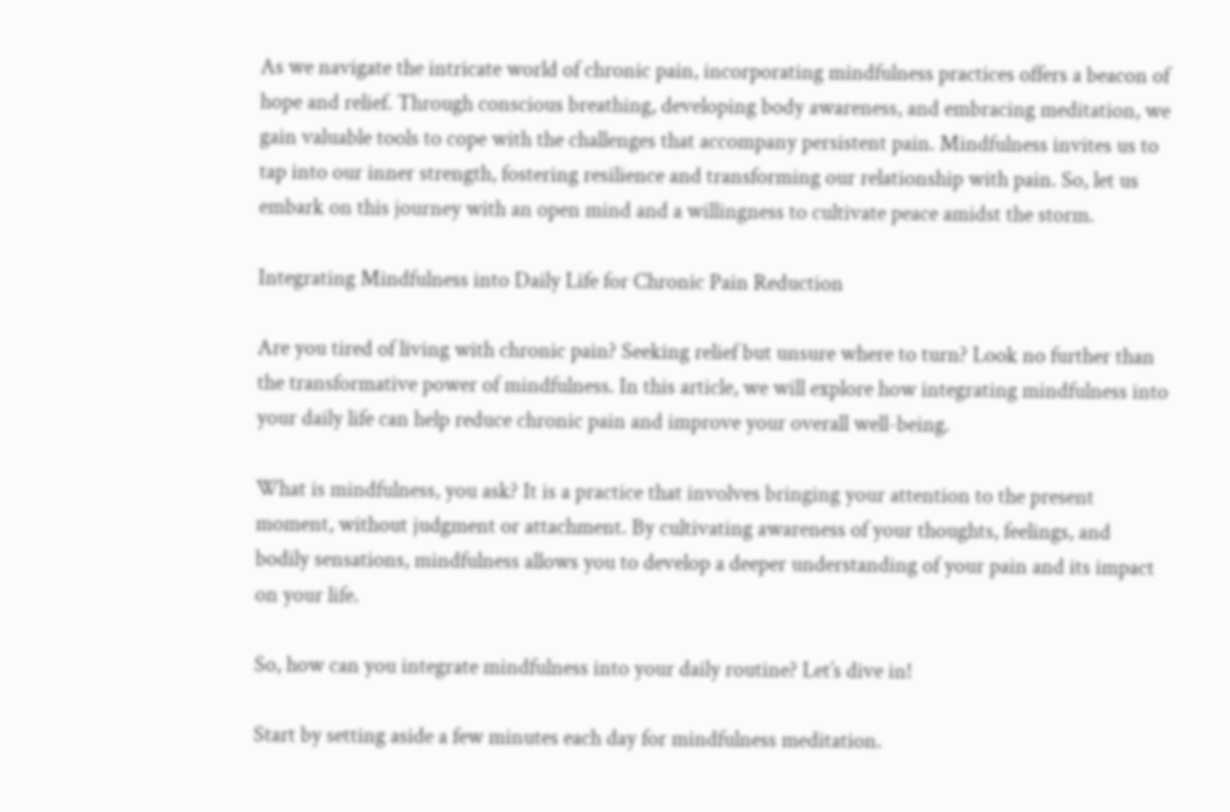As we navigate the intricate world of chronic pain, incorporating mindfulness practices offers a beacon of hope and relief. Through conscious breathing, developing body awareness, and embracing meditation, we gain valuable tools to cope with the challenges that accompany persistent pain. Mindfulness invites us to tap into our inner strength, fostering resilience and transforming our relationship with pain. So, let us embark on this journey with an open mind and a willingness to cultivate peace amidst the storm.

Integrating Mindfulness into Daily Life for Chronic Pain Reduction

Are you tired of living with chronic pain? Seeking relief but unsure where to turn? Look no further than the transformative power of mindfulness. In this article, we will explore how integrating mindfulness into your daily life can help reduce chronic pain and improve your overall well-being.

What is mindfulness, you ask? It is a practice that involves bringing your attention to the present moment, without judgment or attachment. By cultivating awareness of your thoughts, feelings, and bodily sensations, mindfulness allows you to develop a deeper understanding of your pain and its impact on your life.

So, how can you integrate mindfulness into your daily routine? Let’s dive in!

Start by setting aside a few minutes each day for mindfulness meditation.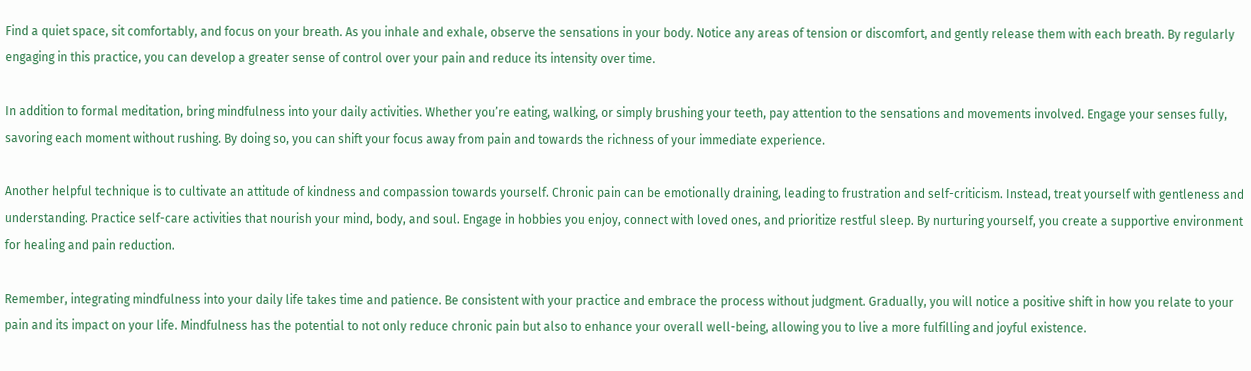Find a quiet space, sit comfortably, and focus on your breath. As you inhale and exhale, observe the sensations in your body. Notice any areas of tension or discomfort, and gently release them with each breath. By regularly engaging in this practice, you can develop a greater sense of control over your pain and reduce its intensity over time.

In addition to formal meditation, bring mindfulness into your daily activities. Whether you’re eating, walking, or simply brushing your teeth, pay attention to the sensations and movements involved. Engage your senses fully, savoring each moment without rushing. By doing so, you can shift your focus away from pain and towards the richness of your immediate experience.

Another helpful technique is to cultivate an attitude of kindness and compassion towards yourself. Chronic pain can be emotionally draining, leading to frustration and self-criticism. Instead, treat yourself with gentleness and understanding. Practice self-care activities that nourish your mind, body, and soul. Engage in hobbies you enjoy, connect with loved ones, and prioritize restful sleep. By nurturing yourself, you create a supportive environment for healing and pain reduction.

Remember, integrating mindfulness into your daily life takes time and patience. Be consistent with your practice and embrace the process without judgment. Gradually, you will notice a positive shift in how you relate to your pain and its impact on your life. Mindfulness has the potential to not only reduce chronic pain but also to enhance your overall well-being, allowing you to live a more fulfilling and joyful existence.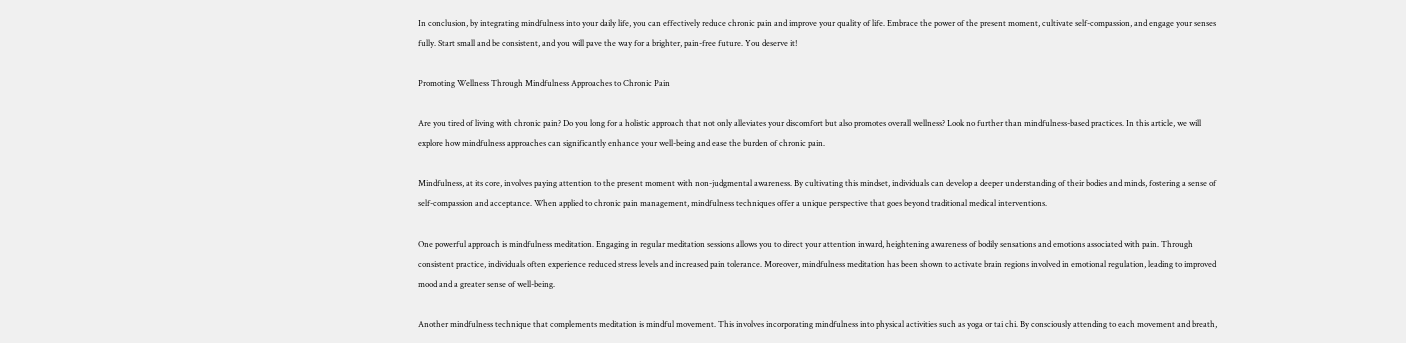In conclusion, by integrating mindfulness into your daily life, you can effectively reduce chronic pain and improve your quality of life. Embrace the power of the present moment, cultivate self-compassion, and engage your senses fully. Start small and be consistent, and you will pave the way for a brighter, pain-free future. You deserve it!

Promoting Wellness Through Mindfulness Approaches to Chronic Pain

Are you tired of living with chronic pain? Do you long for a holistic approach that not only alleviates your discomfort but also promotes overall wellness? Look no further than mindfulness-based practices. In this article, we will explore how mindfulness approaches can significantly enhance your well-being and ease the burden of chronic pain.

Mindfulness, at its core, involves paying attention to the present moment with non-judgmental awareness. By cultivating this mindset, individuals can develop a deeper understanding of their bodies and minds, fostering a sense of self-compassion and acceptance. When applied to chronic pain management, mindfulness techniques offer a unique perspective that goes beyond traditional medical interventions.

One powerful approach is mindfulness meditation. Engaging in regular meditation sessions allows you to direct your attention inward, heightening awareness of bodily sensations and emotions associated with pain. Through consistent practice, individuals often experience reduced stress levels and increased pain tolerance. Moreover, mindfulness meditation has been shown to activate brain regions involved in emotional regulation, leading to improved mood and a greater sense of well-being.

Another mindfulness technique that complements meditation is mindful movement. This involves incorporating mindfulness into physical activities such as yoga or tai chi. By consciously attending to each movement and breath,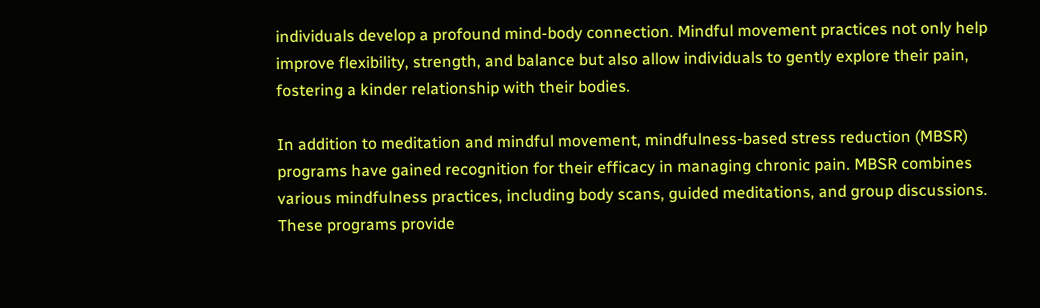individuals develop a profound mind-body connection. Mindful movement practices not only help improve flexibility, strength, and balance but also allow individuals to gently explore their pain, fostering a kinder relationship with their bodies.

In addition to meditation and mindful movement, mindfulness-based stress reduction (MBSR) programs have gained recognition for their efficacy in managing chronic pain. MBSR combines various mindfulness practices, including body scans, guided meditations, and group discussions. These programs provide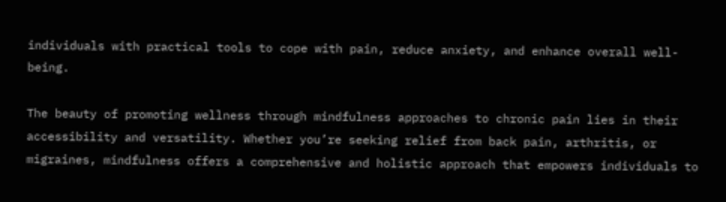individuals with practical tools to cope with pain, reduce anxiety, and enhance overall well-being.

The beauty of promoting wellness through mindfulness approaches to chronic pain lies in their accessibility and versatility. Whether you’re seeking relief from back pain, arthritis, or migraines, mindfulness offers a comprehensive and holistic approach that empowers individuals to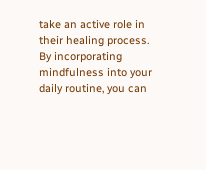take an active role in their healing process. By incorporating mindfulness into your daily routine, you can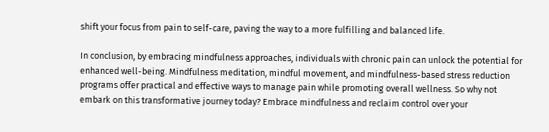shift your focus from pain to self-care, paving the way to a more fulfilling and balanced life.

In conclusion, by embracing mindfulness approaches, individuals with chronic pain can unlock the potential for enhanced well-being. Mindfulness meditation, mindful movement, and mindfulness-based stress reduction programs offer practical and effective ways to manage pain while promoting overall wellness. So why not embark on this transformative journey today? Embrace mindfulness and reclaim control over your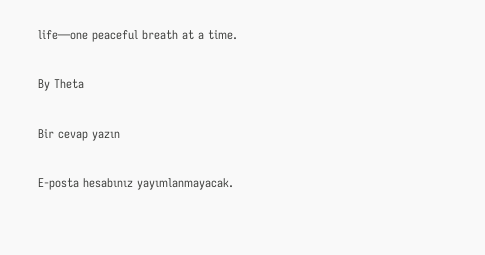life—one peaceful breath at a time.

By Theta

Bir cevap yazın

E-posta hesabınız yayımlanmayacak.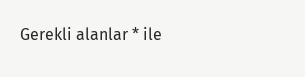Gerekli alanlar * ile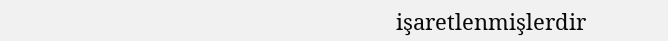işaretlenmişlerdir